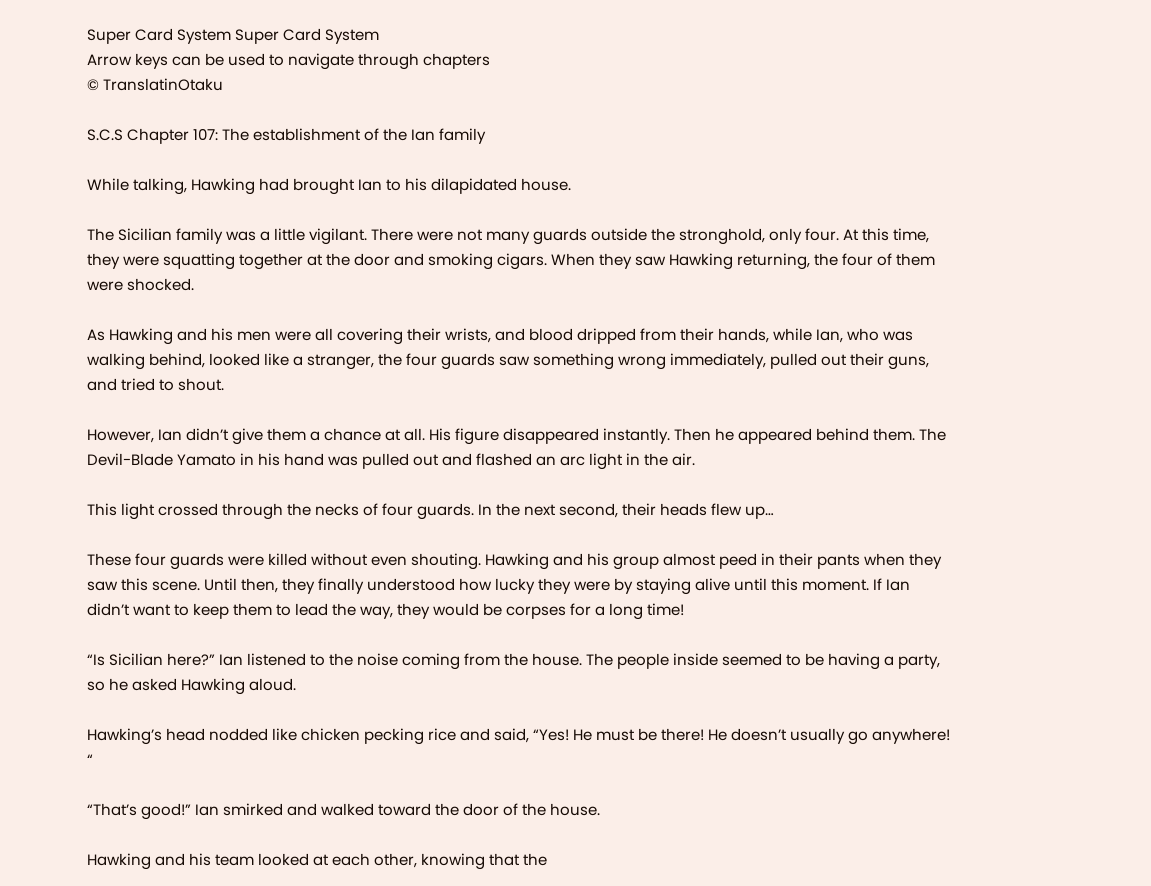Super Card System Super Card System
Arrow keys can be used to navigate through chapters
© TranslatinOtaku

S.C.S Chapter 107: The establishment of the Ian family

While talking, Hawking had brought Ian to his dilapidated house.

The Sicilian family was a little vigilant. There were not many guards outside the stronghold, only four. At this time, they were squatting together at the door and smoking cigars. When they saw Hawking returning, the four of them were shocked.

As Hawking and his men were all covering their wrists, and blood dripped from their hands, while Ian, who was walking behind, looked like a stranger, the four guards saw something wrong immediately, pulled out their guns, and tried to shout.

However, Ian didn’t give them a chance at all. His figure disappeared instantly. Then he appeared behind them. The Devil-Blade Yamato in his hand was pulled out and flashed an arc light in the air.

This light crossed through the necks of four guards. In the next second, their heads flew up…

These four guards were killed without even shouting. Hawking and his group almost peed in their pants when they saw this scene. Until then, they finally understood how lucky they were by staying alive until this moment. If Ian didn’t want to keep them to lead the way, they would be corpses for a long time!

“Is Sicilian here?” Ian listened to the noise coming from the house. The people inside seemed to be having a party, so he asked Hawking aloud.

Hawking’s head nodded like chicken pecking rice and said, “Yes! He must be there! He doesn’t usually go anywhere! “

“That’s good!” Ian smirked and walked toward the door of the house.

Hawking and his team looked at each other, knowing that the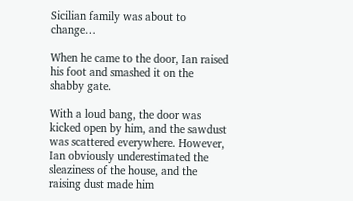Sicilian family was about to change…

When he came to the door, Ian raised his foot and smashed it on the shabby gate.

With a loud bang, the door was kicked open by him, and the sawdust was scattered everywhere. However, Ian obviously underestimated the sleaziness of the house, and the raising dust made him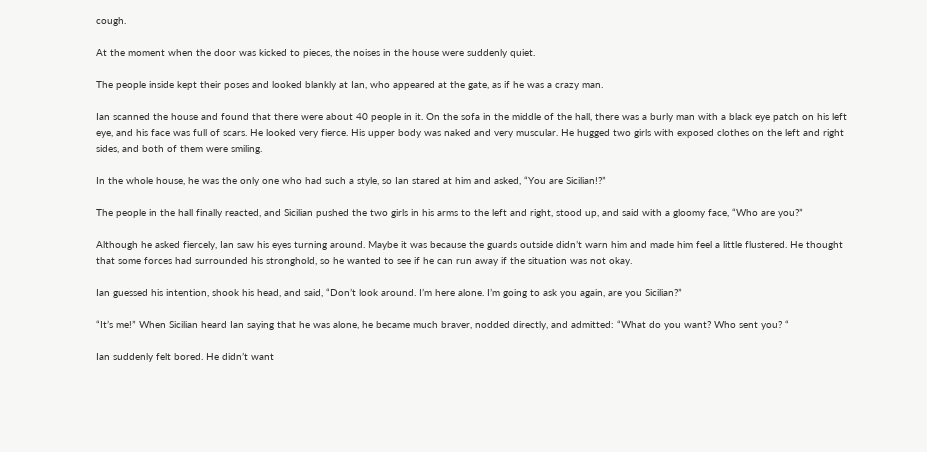cough.

At the moment when the door was kicked to pieces, the noises in the house were suddenly quiet.

The people inside kept their poses and looked blankly at Ian, who appeared at the gate, as if he was a crazy man.

Ian scanned the house and found that there were about 40 people in it. On the sofa in the middle of the hall, there was a burly man with a black eye patch on his left eye, and his face was full of scars. He looked very fierce. His upper body was naked and very muscular. He hugged two girls with exposed clothes on the left and right sides, and both of them were smiling.

In the whole house, he was the only one who had such a style, so Ian stared at him and asked, “You are Sicilian!?”

The people in the hall finally reacted, and Sicilian pushed the two girls in his arms to the left and right, stood up, and said with a gloomy face, “Who are you?”

Although he asked fiercely, Ian saw his eyes turning around. Maybe it was because the guards outside didn’t warn him and made him feel a little flustered. He thought that some forces had surrounded his stronghold, so he wanted to see if he can run away if the situation was not okay.

Ian guessed his intention, shook his head, and said, “Don’t look around. I’m here alone. I’m going to ask you again, are you Sicilian?”

“It’s me!” When Sicilian heard Ian saying that he was alone, he became much braver, nodded directly, and admitted: “What do you want? Who sent you? “

Ian suddenly felt bored. He didn’t want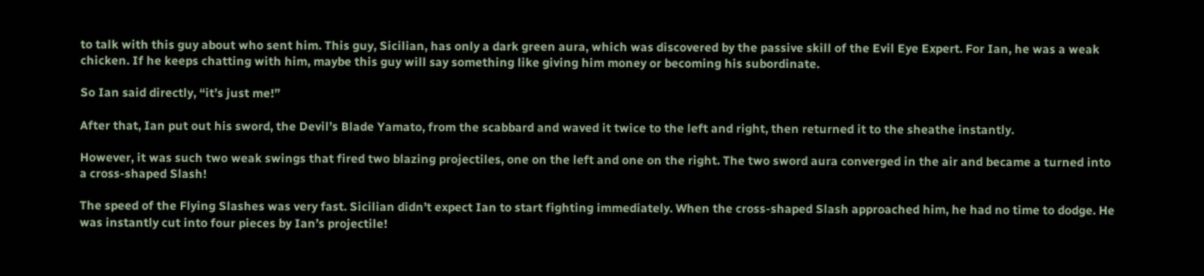to talk with this guy about who sent him. This guy, Sicilian, has only a dark green aura, which was discovered by the passive skill of the Evil Eye Expert. For Ian, he was a weak chicken. If he keeps chatting with him, maybe this guy will say something like giving him money or becoming his subordinate.

So Ian said directly, “it’s just me!”

After that, Ian put out his sword, the Devil’s Blade Yamato, from the scabbard and waved it twice to the left and right, then returned it to the sheathe instantly.

However, it was such two weak swings that fired two blazing projectiles, one on the left and one on the right. The two sword aura converged in the air and became a turned into a cross-shaped Slash!

The speed of the Flying Slashes was very fast. Sicilian didn’t expect Ian to start fighting immediately. When the cross-shaped Slash approached him, he had no time to dodge. He was instantly cut into four pieces by Ian’s projectile!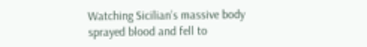Watching Sicilian’s massive body sprayed blood and fell to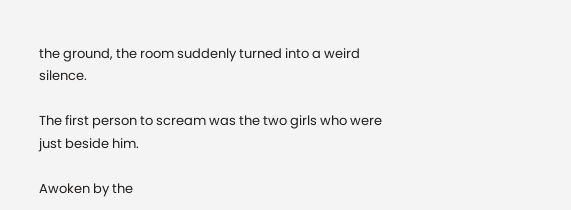the ground, the room suddenly turned into a weird silence.

The first person to scream was the two girls who were just beside him.

Awoken by the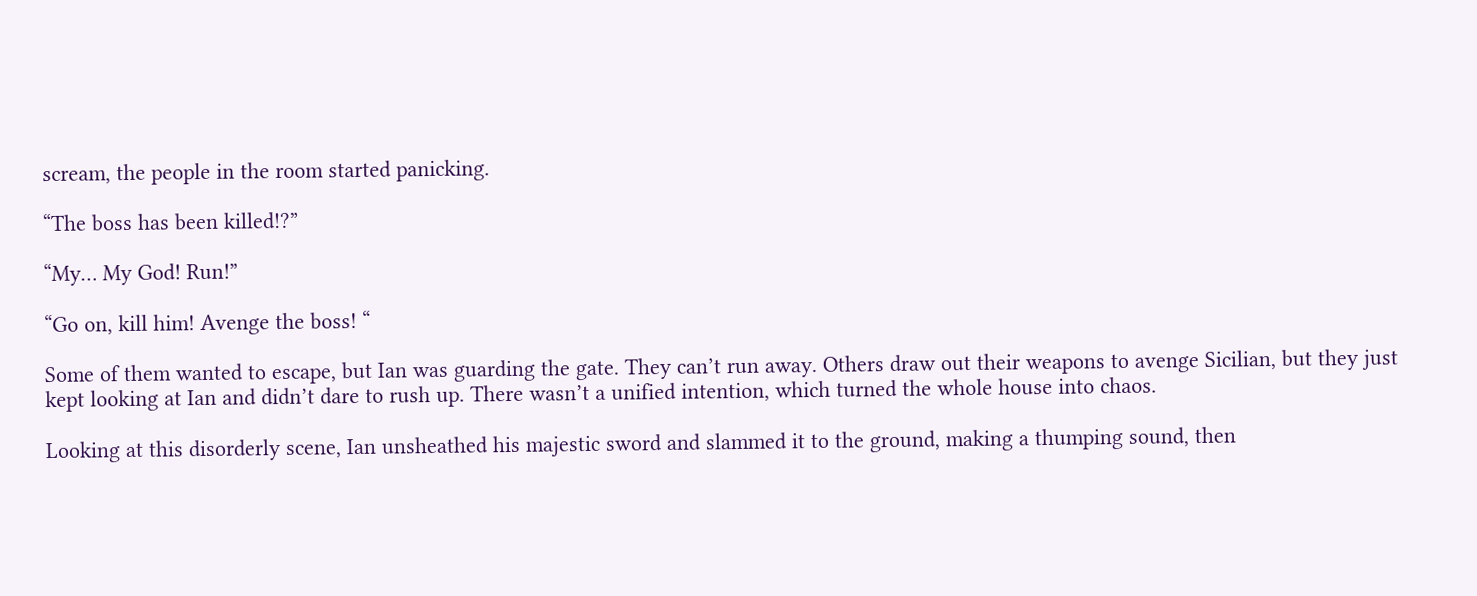scream, the people in the room started panicking.

“The boss has been killed!?”

“My… My God! Run!”

“Go on, kill him! Avenge the boss! “

Some of them wanted to escape, but Ian was guarding the gate. They can’t run away. Others draw out their weapons to avenge Sicilian, but they just kept looking at Ian and didn’t dare to rush up. There wasn’t a unified intention, which turned the whole house into chaos.

Looking at this disorderly scene, Ian unsheathed his majestic sword and slammed it to the ground, making a thumping sound, then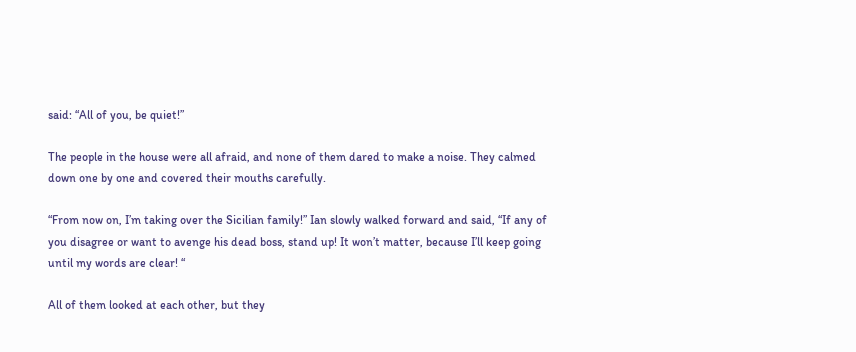said: “All of you, be quiet!”

The people in the house were all afraid, and none of them dared to make a noise. They calmed down one by one and covered their mouths carefully.

“From now on, I’m taking over the Sicilian family!” Ian slowly walked forward and said, “If any of you disagree or want to avenge his dead boss, stand up! It won’t matter, because I’ll keep going until my words are clear! “

All of them looked at each other, but they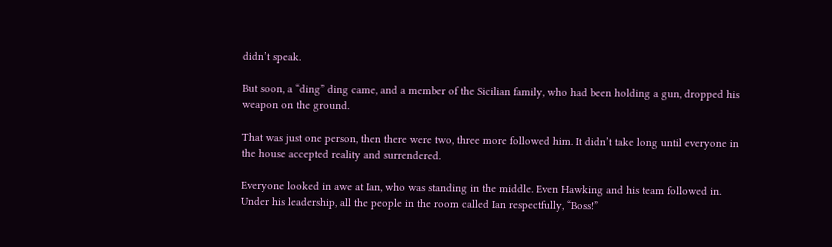didn’t speak.

But soon, a “ding” ding came, and a member of the Sicilian family, who had been holding a gun, dropped his weapon on the ground.

That was just one person, then there were two, three more followed him. It didn’t take long until everyone in the house accepted reality and surrendered.

Everyone looked in awe at Ian, who was standing in the middle. Even Hawking and his team followed in. Under his leadership, all the people in the room called Ian respectfully, “Boss!”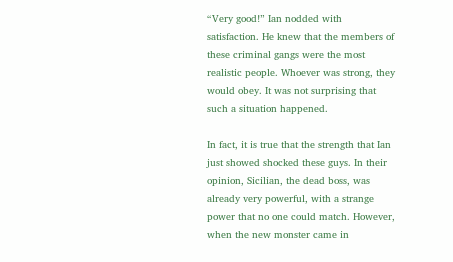“Very good!” Ian nodded with satisfaction. He knew that the members of these criminal gangs were the most realistic people. Whoever was strong, they would obey. It was not surprising that such a situation happened.

In fact, it is true that the strength that Ian just showed shocked these guys. In their opinion, Sicilian, the dead boss, was already very powerful, with a strange power that no one could match. However, when the new monster came in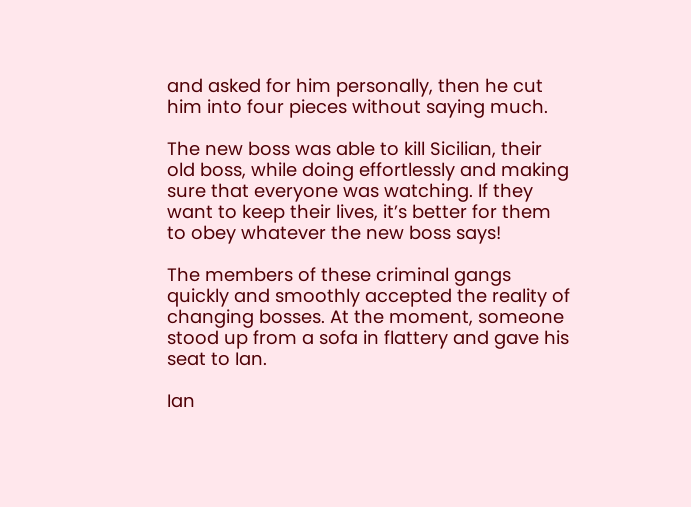and asked for him personally, then he cut him into four pieces without saying much.

The new boss was able to kill Sicilian, their old boss, while doing effortlessly and making sure that everyone was watching. If they want to keep their lives, it’s better for them to obey whatever the new boss says!

The members of these criminal gangs quickly and smoothly accepted the reality of changing bosses. At the moment, someone stood up from a sofa in flattery and gave his seat to Ian.

Ian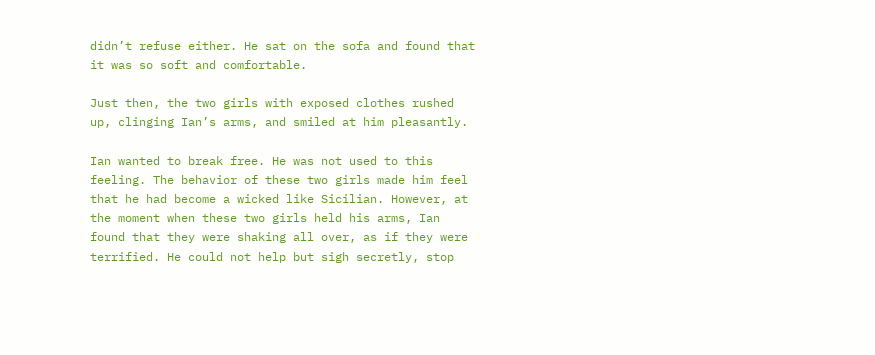didn’t refuse either. He sat on the sofa and found that it was so soft and comfortable.

Just then, the two girls with exposed clothes rushed up, clinging Ian’s arms, and smiled at him pleasantly.

Ian wanted to break free. He was not used to this feeling. The behavior of these two girls made him feel that he had become a wicked like Sicilian. However, at the moment when these two girls held his arms, Ian found that they were shaking all over, as if they were terrified. He could not help but sigh secretly, stop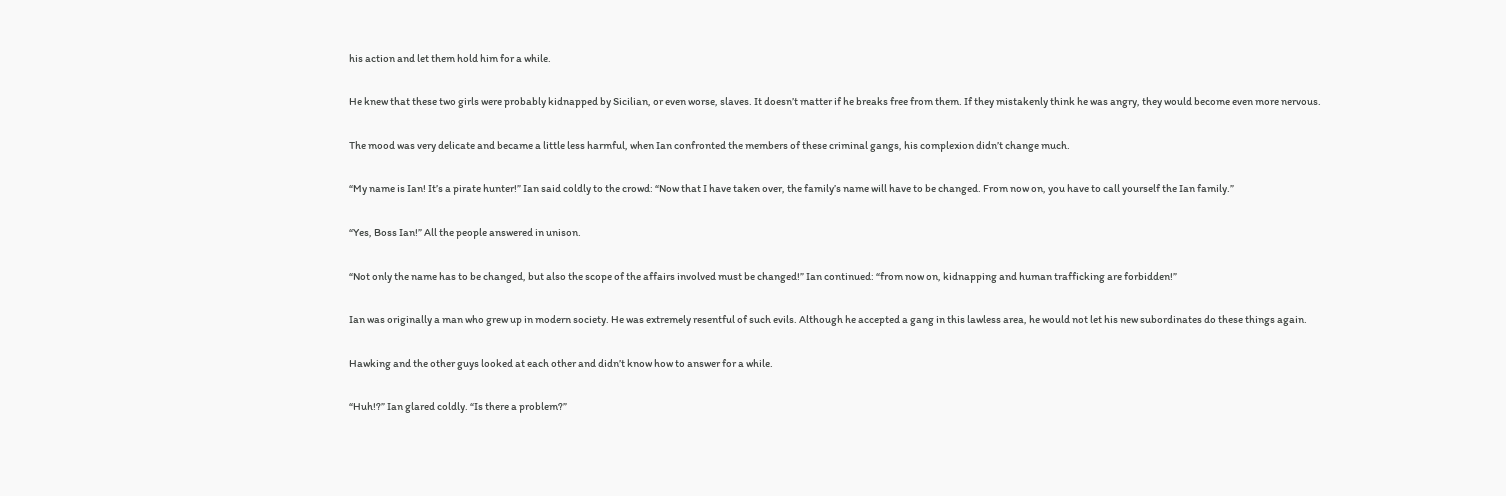his action and let them hold him for a while.

He knew that these two girls were probably kidnapped by Sicilian, or even worse, slaves. It doesn’t matter if he breaks free from them. If they mistakenly think he was angry, they would become even more nervous.

The mood was very delicate and became a little less harmful, when Ian confronted the members of these criminal gangs, his complexion didn’t change much.

“My name is Ian! It’s a pirate hunter!” Ian said coldly to the crowd: “Now that I have taken over, the family’s name will have to be changed. From now on, you have to call yourself the Ian family.”

“Yes, Boss Ian!” All the people answered in unison.

“Not only the name has to be changed, but also the scope of the affairs involved must be changed!” Ian continued: “from now on, kidnapping and human trafficking are forbidden!”

Ian was originally a man who grew up in modern society. He was extremely resentful of such evils. Although he accepted a gang in this lawless area, he would not let his new subordinates do these things again.

Hawking and the other guys looked at each other and didn’t know how to answer for a while.

“Huh!?” Ian glared coldly. “Is there a problem?”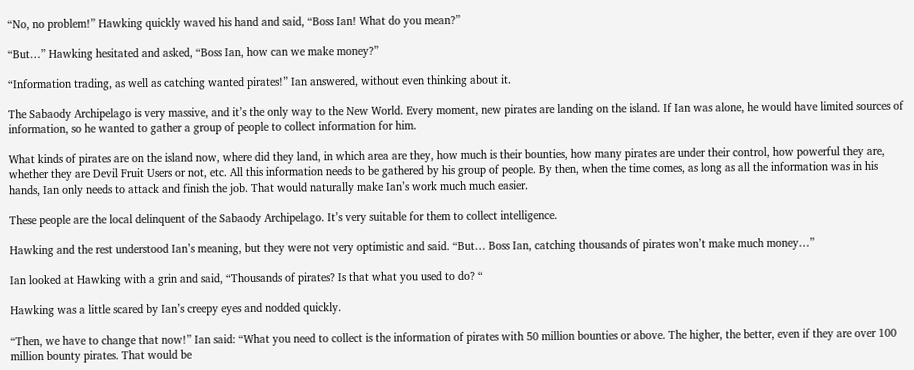“No, no problem!” Hawking quickly waved his hand and said, “Boss Ian! What do you mean?”

“But…” Hawking hesitated and asked, “Boss Ian, how can we make money?”

“Information trading, as well as catching wanted pirates!” Ian answered, without even thinking about it.

The Sabaody Archipelago is very massive, and it’s the only way to the New World. Every moment, new pirates are landing on the island. If Ian was alone, he would have limited sources of information, so he wanted to gather a group of people to collect information for him.

What kinds of pirates are on the island now, where did they land, in which area are they, how much is their bounties, how many pirates are under their control, how powerful they are, whether they are Devil Fruit Users or not, etc. All this information needs to be gathered by his group of people. By then, when the time comes, as long as all the information was in his hands, Ian only needs to attack and finish the job. That would naturally make Ian’s work much much easier.

These people are the local delinquent of the Sabaody Archipelago. It’s very suitable for them to collect intelligence.

Hawking and the rest understood Ian’s meaning, but they were not very optimistic and said. “But… Boss Ian, catching thousands of pirates won’t make much money…”

Ian looked at Hawking with a grin and said, “Thousands of pirates? Is that what you used to do? “

Hawking was a little scared by Ian’s creepy eyes and nodded quickly.

“Then, we have to change that now!” Ian said: “What you need to collect is the information of pirates with 50 million bounties or above. The higher, the better, even if they are over 100 million bounty pirates. That would be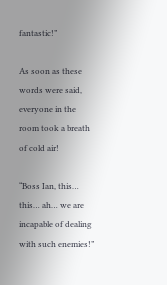fantastic!”

As soon as these words were said, everyone in the room took a breath of cold air!

“Boss Ian, this… this… ah… we are incapable of dealing with such enemies!”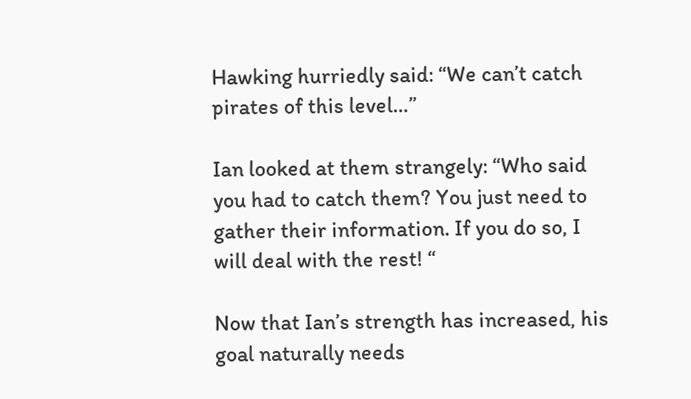Hawking hurriedly said: “We can’t catch pirates of this level…”

Ian looked at them strangely: “Who said you had to catch them? You just need to gather their information. If you do so, I will deal with the rest! “

Now that Ian’s strength has increased, his goal naturally needs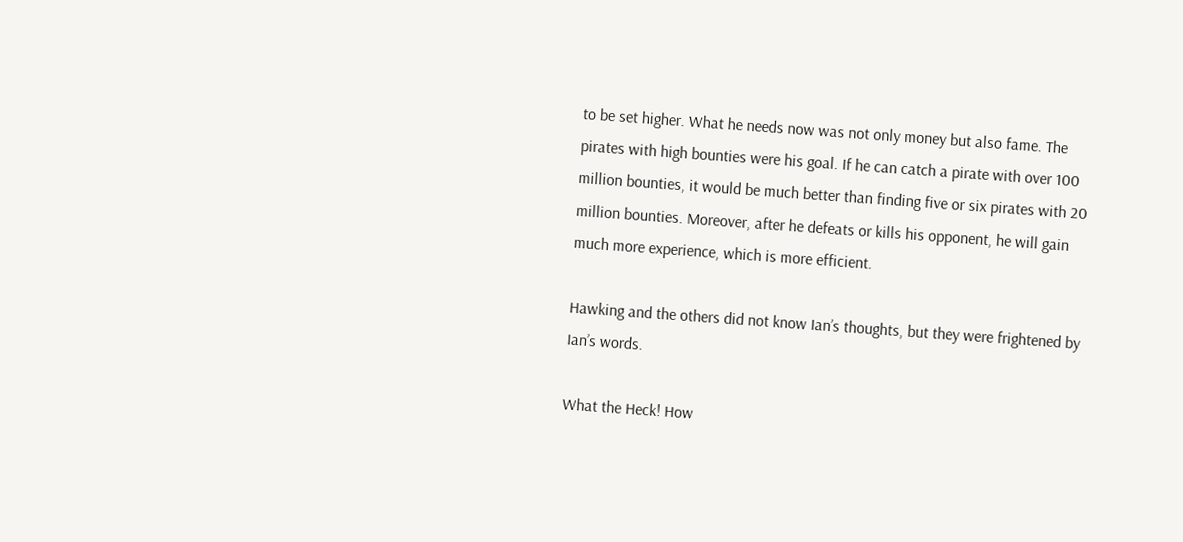to be set higher. What he needs now was not only money but also fame. The pirates with high bounties were his goal. If he can catch a pirate with over 100 million bounties, it would be much better than finding five or six pirates with 20 million bounties. Moreover, after he defeats or kills his opponent, he will gain much more experience, which is more efficient.

Hawking and the others did not know Ian’s thoughts, but they were frightened by Ian’s words.

What the Heck! How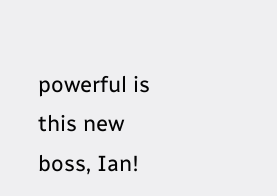powerful is this new boss, Ian!